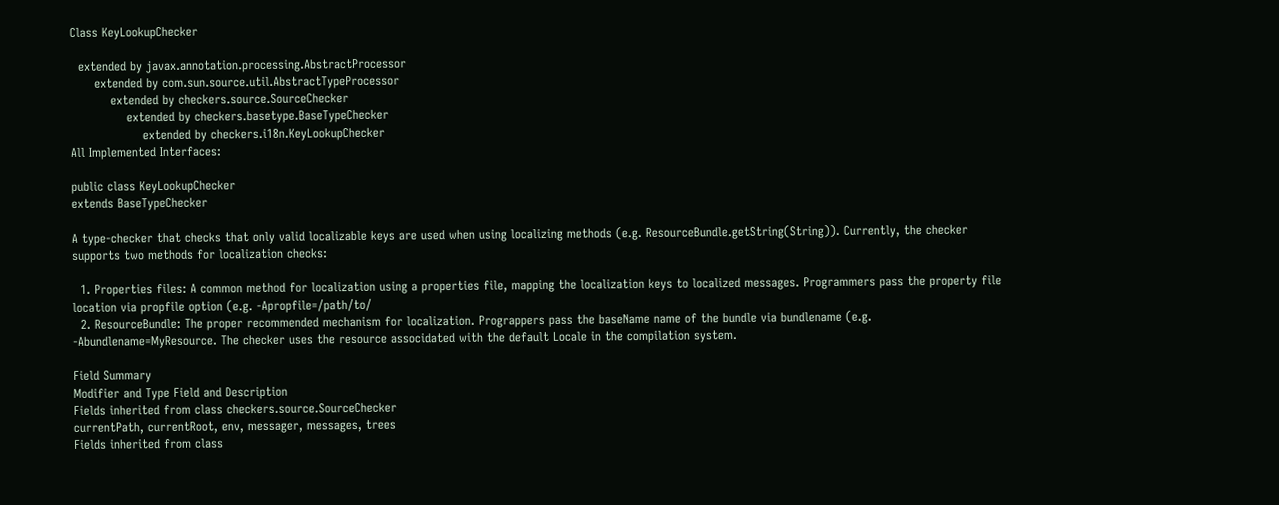Class KeyLookupChecker

  extended by javax.annotation.processing.AbstractProcessor
      extended by com.sun.source.util.AbstractTypeProcessor
          extended by checkers.source.SourceChecker
              extended by checkers.basetype.BaseTypeChecker
                  extended by checkers.i18n.KeyLookupChecker
All Implemented Interfaces:

public class KeyLookupChecker
extends BaseTypeChecker

A type-checker that checks that only valid localizable keys are used when using localizing methods (e.g. ResourceBundle.getString(String)). Currently, the checker supports two methods for localization checks:

  1. Properties files: A common method for localization using a properties file, mapping the localization keys to localized messages. Programmers pass the property file location via propfile option (e.g. -Apropfile=/path/to/
  2. ResourceBundle: The proper recommended mechanism for localization. Prograppers pass the baseName name of the bundle via bundlename (e.g. -Abundlename=MyResource. The checker uses the resource associdated with the default Locale in the compilation system.

Field Summary
Modifier and Type Field and Description
Fields inherited from class checkers.source.SourceChecker
currentPath, currentRoot, env, messager, messages, trees
Fields inherited from class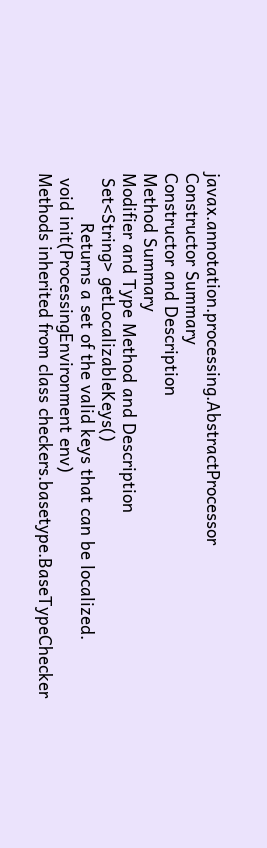javax.annotation.processing.AbstractProcessor
Constructor Summary
Constructor and Description
Method Summary
Modifier and Type Method and Description
 Set<String> getLocalizableKeys()
          Returns a set of the valid keys that can be localized.
 void init(ProcessingEnvironment env)
Methods inherited from class checkers.basetype.BaseTypeChecker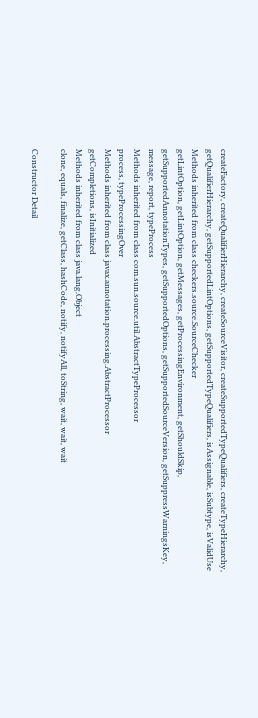createFactory, createQualifierHierarchy, createSourceVisitor, createSupportedTypeQualifiers, createTypeHierarchy, getQualifierHierarchy, getSupportedLintOptions, getSupportedTypeQualifiers, isAssignable, isSubtype, isValidUse
Methods inherited from class checkers.source.SourceChecker
getLintOption, getLintOption, getMessages, getProcessingEnvironment, getShouldSkip, getSupportedAnnotationTypes, getSupportedOptions, getSupportedSourceVersion, getSuppressWarningsKey, message, report, typeProcess
Methods inherited from class com.sun.source.util.AbstractTypeProcessor
process, typeProcessingOver
Methods inherited from class javax.annotation.processing.AbstractProcessor
getCompletions, isInitialized
Methods inherited from class java.lang.Object
clone, equals, finalize, getClass, hashCode, notify, notifyAll, toString, wait, wait, wait

Constructor Detail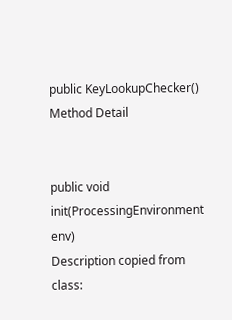public KeyLookupChecker()
Method Detail


public void init(ProcessingEnvironment env)
Description copied from class: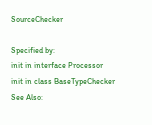SourceChecker

Specified by:
init in interface Processor
init in class BaseTypeChecker
See Also: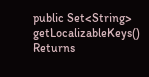public Set<String> getLocalizableKeys()
Returns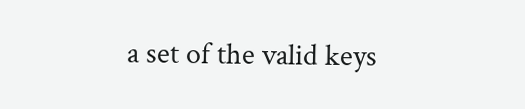a set of the valid keys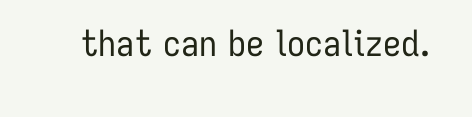that can be localized.